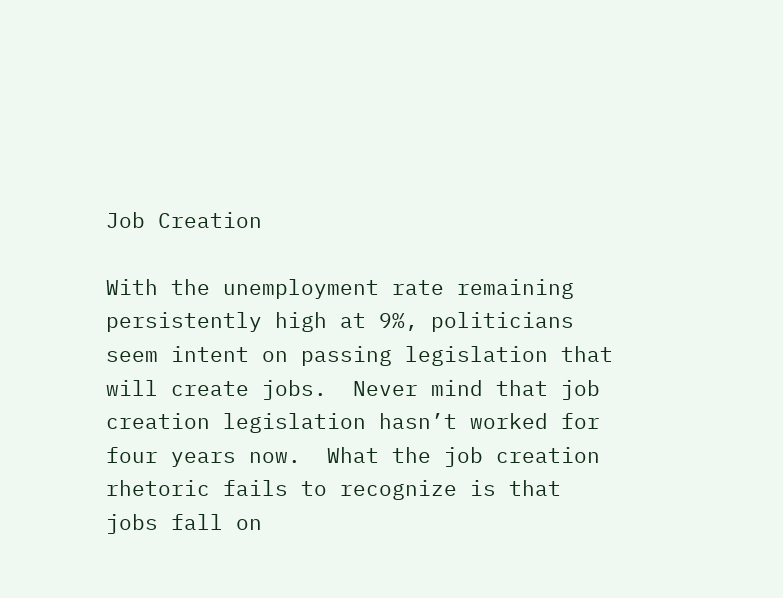Job Creation

With the unemployment rate remaining persistently high at 9%, politicians seem intent on passing legislation that will create jobs.  Never mind that job creation legislation hasn’t worked for four years now.  What the job creation rhetoric fails to recognize is that jobs fall on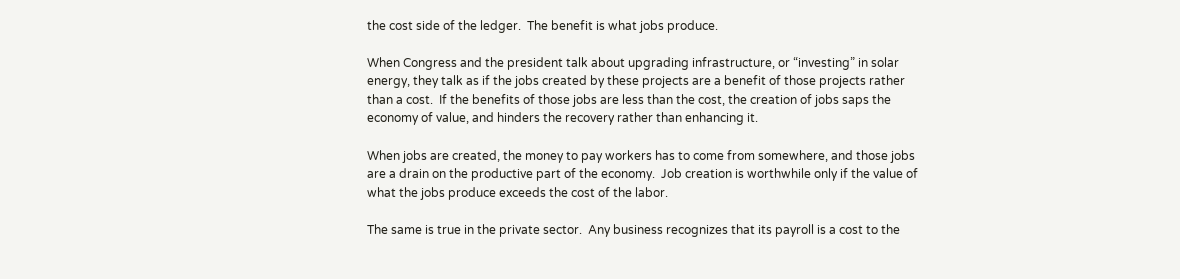the cost side of the ledger.  The benefit is what jobs produce.

When Congress and the president talk about upgrading infrastructure, or “investing” in solar energy, they talk as if the jobs created by these projects are a benefit of those projects rather than a cost.  If the benefits of those jobs are less than the cost, the creation of jobs saps the economy of value, and hinders the recovery rather than enhancing it.

When jobs are created, the money to pay workers has to come from somewhere, and those jobs are a drain on the productive part of the economy.  Job creation is worthwhile only if the value of what the jobs produce exceeds the cost of the labor.

The same is true in the private sector.  Any business recognizes that its payroll is a cost to the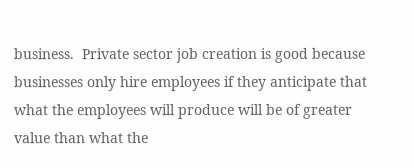business.  Private sector job creation is good because businesses only hire employees if they anticipate that what the employees will produce will be of greater value than what the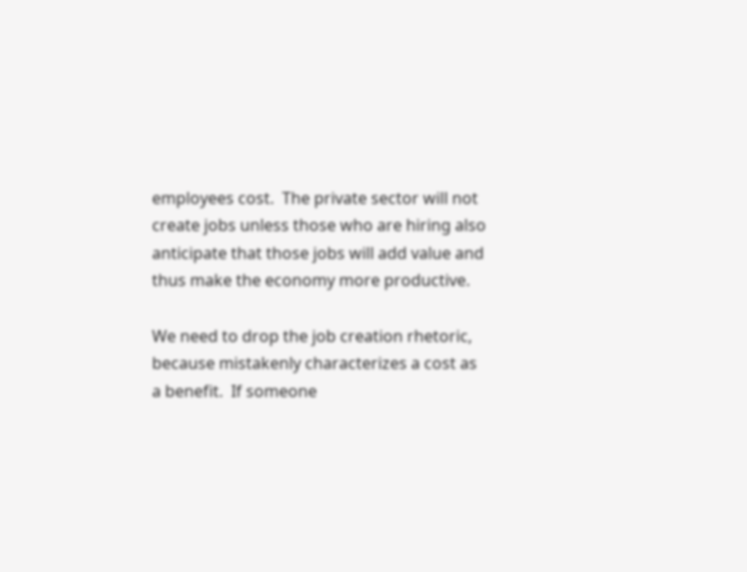employees cost.  The private sector will not create jobs unless those who are hiring also anticipate that those jobs will add value and thus make the economy more productive.

We need to drop the job creation rhetoric, because mistakenly characterizes a cost as a benefit.  If someone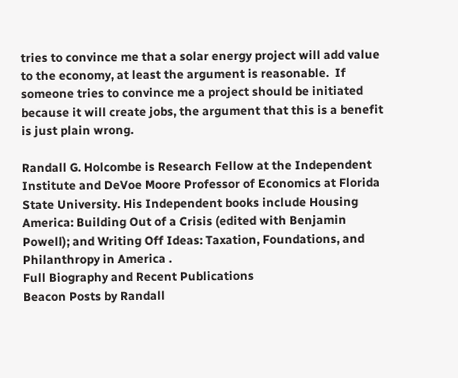tries to convince me that a solar energy project will add value to the economy, at least the argument is reasonable.  If someone tries to convince me a project should be initiated because it will create jobs, the argument that this is a benefit is just plain wrong.

Randall G. Holcombe is Research Fellow at the Independent Institute and DeVoe Moore Professor of Economics at Florida State University. His Independent books include Housing America: Building Out of a Crisis (edited with Benjamin Powell); and Writing Off Ideas: Taxation, Foundations, and Philanthropy in America .
Full Biography and Recent Publications
Beacon Posts by Randall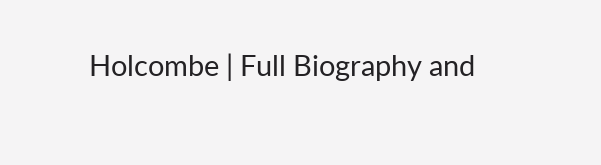Holcombe | Full Biography and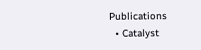Publications
  • Catalyst